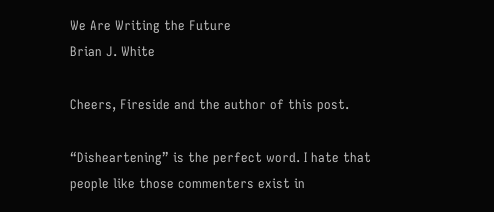We Are Writing the Future
Brian J. White

Cheers, Fireside and the author of this post.

“Disheartening” is the perfect word. I hate that people like those commenters exist in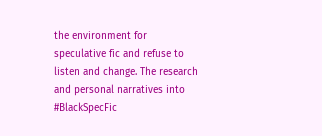the environment for speculative fic and refuse to listen and change. The research and personal narratives into #BlackSpecFic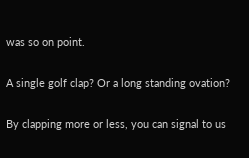was so on point.

A single golf clap? Or a long standing ovation?

By clapping more or less, you can signal to us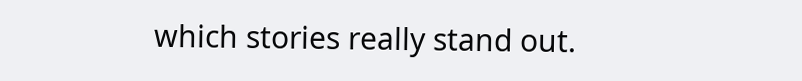which stories really stand out.